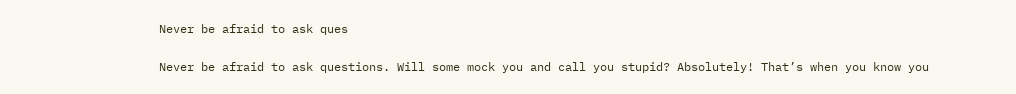Never be afraid to ask ques

Never be afraid to ask questions. Will some mock you and call you stupid? Absolutely! That’s when you know you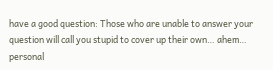have a good question: Those who are unable to answer your question will call you stupid to cover up their own… ahem… personal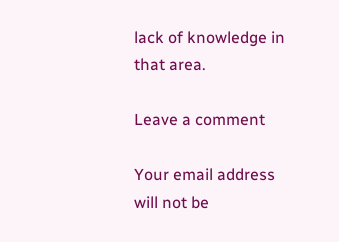lack of knowledge in that area.

Leave a comment

Your email address will not be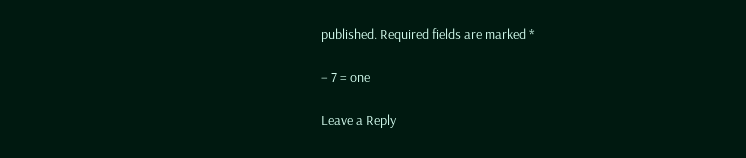published. Required fields are marked *

− 7 = one

Leave a Reply